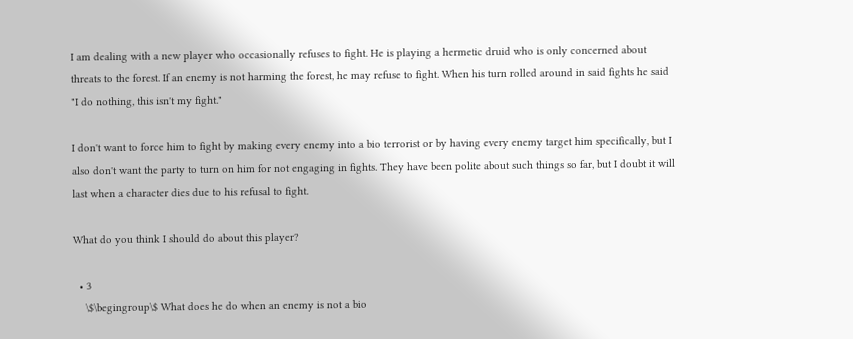I am dealing with a new player who occasionally refuses to fight. He is playing a hermetic druid who is only concerned about threats to the forest. If an enemy is not harming the forest, he may refuse to fight. When his turn rolled around in said fights he said "I do nothing, this isn't my fight."

I don't want to force him to fight by making every enemy into a bio terrorist or by having every enemy target him specifically, but I also don't want the party to turn on him for not engaging in fights. They have been polite about such things so far, but I doubt it will last when a character dies due to his refusal to fight.

What do you think I should do about this player?

  • 3
    \$\begingroup\$ What does he do when an enemy is not a bio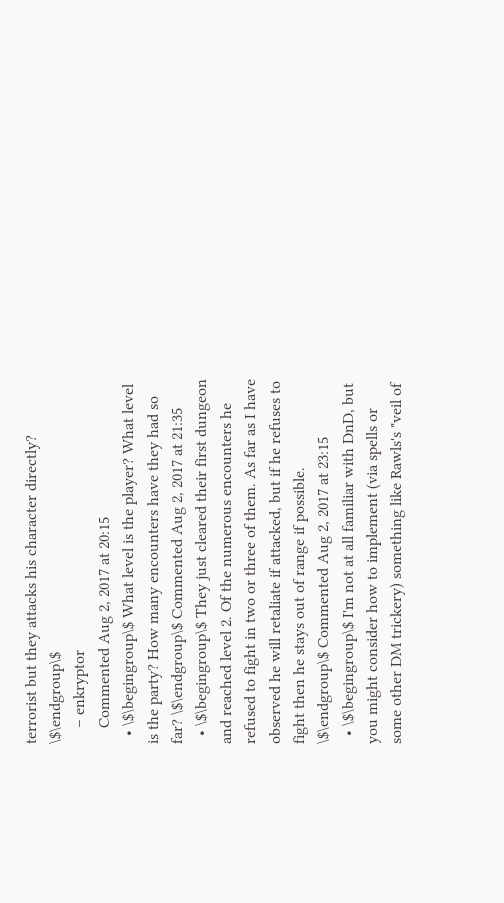terrorist but they attacks his character directly? \$\endgroup\$
    – enkryptor
    Commented Aug 2, 2017 at 20:15
  • \$\begingroup\$ What level is the player? What level is the party? How many encounters have they had so far? \$\endgroup\$ Commented Aug 2, 2017 at 21:35
  • \$\begingroup\$ They just cleared their first dungeon and reached level 2. Of the numerous encounters he refused to fight in two or three of them. As far as I have observed he will retaliate if attacked, but if he refuses to fight then he stays out of range if possible. \$\endgroup\$ Commented Aug 2, 2017 at 23:15
  • \$\begingroup\$ I'm not at all familiar with DnD, but you might consider how to implement (via spells or some other DM trickery) something like Rawls's "veil of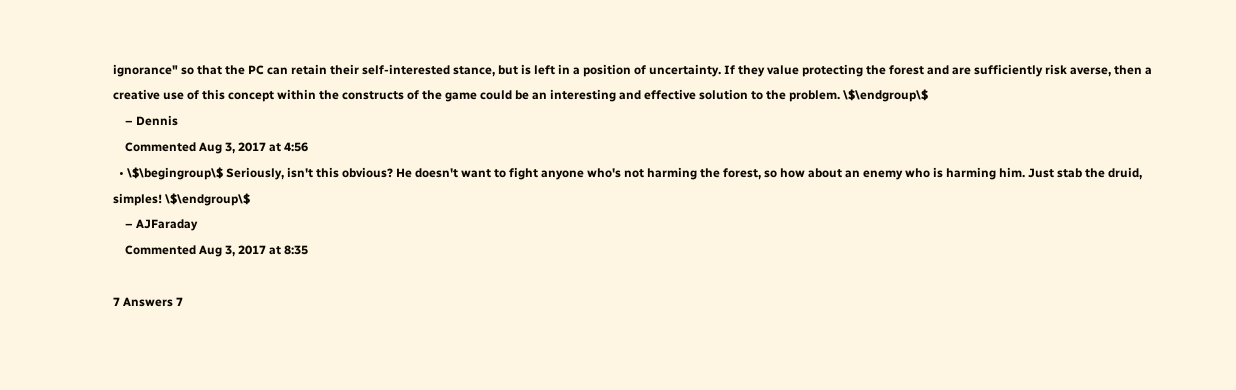ignorance" so that the PC can retain their self-interested stance, but is left in a position of uncertainty. If they value protecting the forest and are sufficiently risk averse, then a creative use of this concept within the constructs of the game could be an interesting and effective solution to the problem. \$\endgroup\$
    – Dennis
    Commented Aug 3, 2017 at 4:56
  • \$\begingroup\$ Seriously, isn't this obvious? He doesn't want to fight anyone who's not harming the forest, so how about an enemy who is harming him. Just stab the druid, simples! \$\endgroup\$
    – AJFaraday
    Commented Aug 3, 2017 at 8:35

7 Answers 7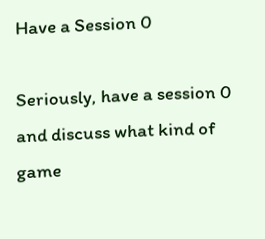Have a Session 0

Seriously, have a session 0 and discuss what kind of game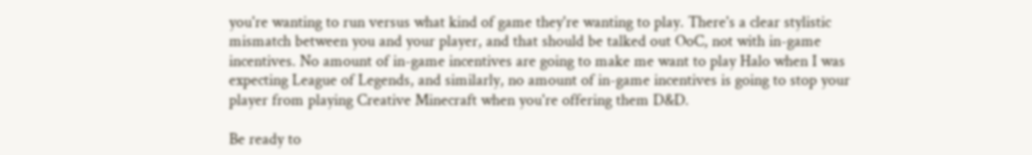you're wanting to run versus what kind of game they're wanting to play. There's a clear stylistic mismatch between you and your player, and that should be talked out OoC, not with in-game incentives. No amount of in-game incentives are going to make me want to play Halo when I was expecting League of Legends, and similarly, no amount of in-game incentives is going to stop your player from playing Creative Minecraft when you're offering them D&D.

Be ready to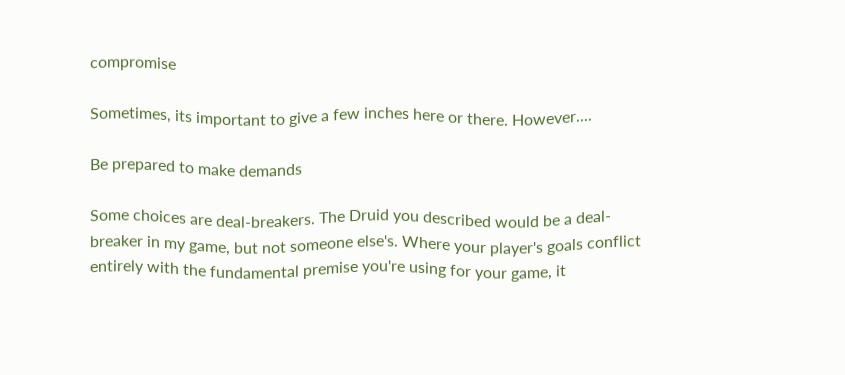compromise

Sometimes, its important to give a few inches here or there. However....

Be prepared to make demands

Some choices are deal-breakers. The Druid you described would be a deal-breaker in my game, but not someone else's. Where your player's goals conflict entirely with the fundamental premise you're using for your game, it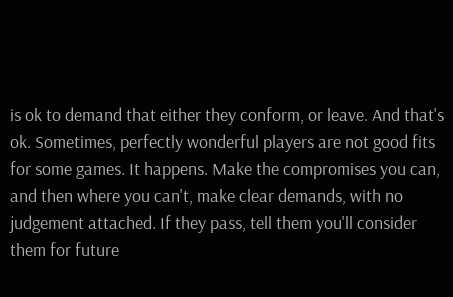is ok to demand that either they conform, or leave. And that's ok. Sometimes, perfectly wonderful players are not good fits for some games. It happens. Make the compromises you can, and then where you can't, make clear demands, with no judgement attached. If they pass, tell them you'll consider them for future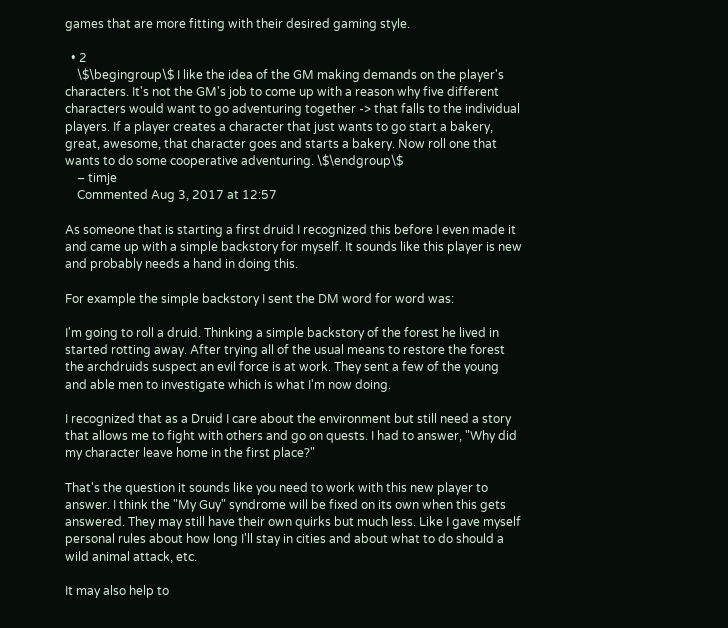games that are more fitting with their desired gaming style.

  • 2
    \$\begingroup\$ I like the idea of the GM making demands on the player's characters. It's not the GM's job to come up with a reason why five different characters would want to go adventuring together -> that falls to the individual players. If a player creates a character that just wants to go start a bakery, great, awesome, that character goes and starts a bakery. Now roll one that wants to do some cooperative adventuring. \$\endgroup\$
    – timje
    Commented Aug 3, 2017 at 12:57

As someone that is starting a first druid I recognized this before I even made it and came up with a simple backstory for myself. It sounds like this player is new and probably needs a hand in doing this.

For example the simple backstory I sent the DM word for word was:

I'm going to roll a druid. Thinking a simple backstory of the forest he lived in started rotting away. After trying all of the usual means to restore the forest the archdruids suspect an evil force is at work. They sent a few of the young and able men to investigate which is what I'm now doing.

I recognized that as a Druid I care about the environment but still need a story that allows me to fight with others and go on quests. I had to answer, "Why did my character leave home in the first place?"

That's the question it sounds like you need to work with this new player to answer. I think the "My Guy" syndrome will be fixed on its own when this gets answered. They may still have their own quirks but much less. Like I gave myself personal rules about how long I'll stay in cities and about what to do should a wild animal attack, etc.

It may also help to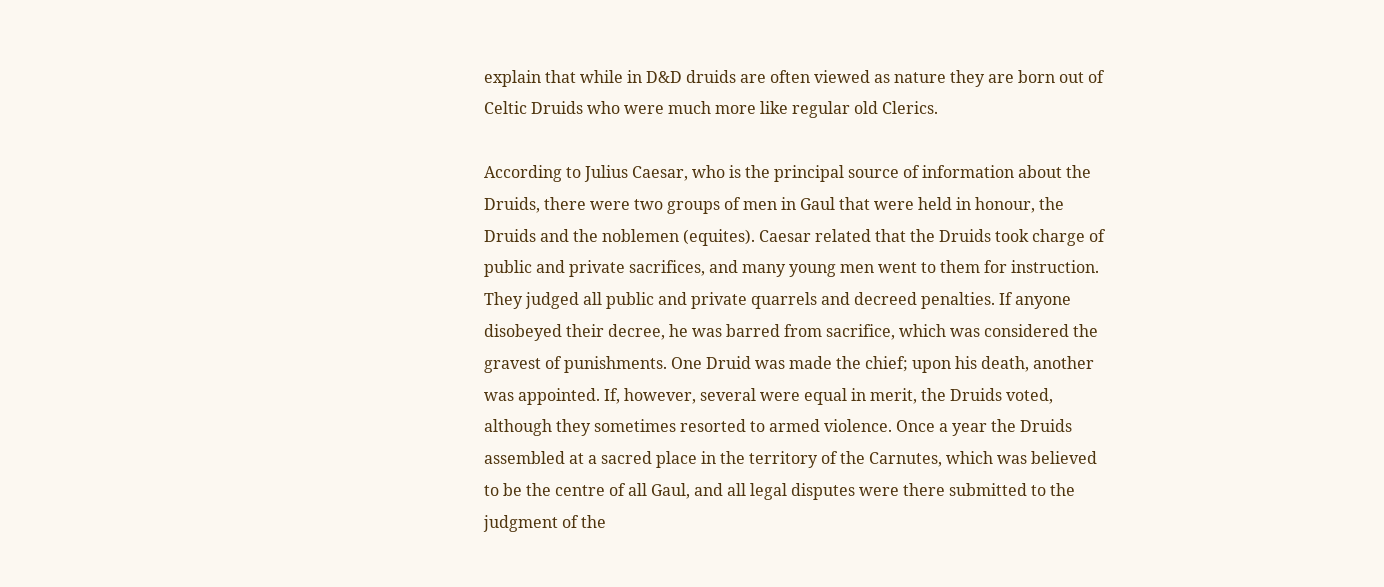explain that while in D&D druids are often viewed as nature they are born out of Celtic Druids who were much more like regular old Clerics.

According to Julius Caesar, who is the principal source of information about the Druids, there were two groups of men in Gaul that were held in honour, the Druids and the noblemen (equites). Caesar related that the Druids took charge of public and private sacrifices, and many young men went to them for instruction. They judged all public and private quarrels and decreed penalties. If anyone disobeyed their decree, he was barred from sacrifice, which was considered the gravest of punishments. One Druid was made the chief; upon his death, another was appointed. If, however, several were equal in merit, the Druids voted, although they sometimes resorted to armed violence. Once a year the Druids assembled at a sacred place in the territory of the Carnutes, which was believed to be the centre of all Gaul, and all legal disputes were there submitted to the judgment of the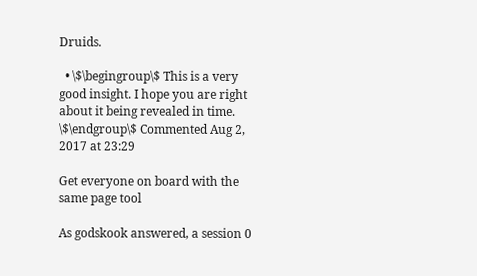Druids.

  • \$\begingroup\$ This is a very good insight. I hope you are right about it being revealed in time. \$\endgroup\$ Commented Aug 2, 2017 at 23:29

Get everyone on board with the same page tool

As godskook answered, a session 0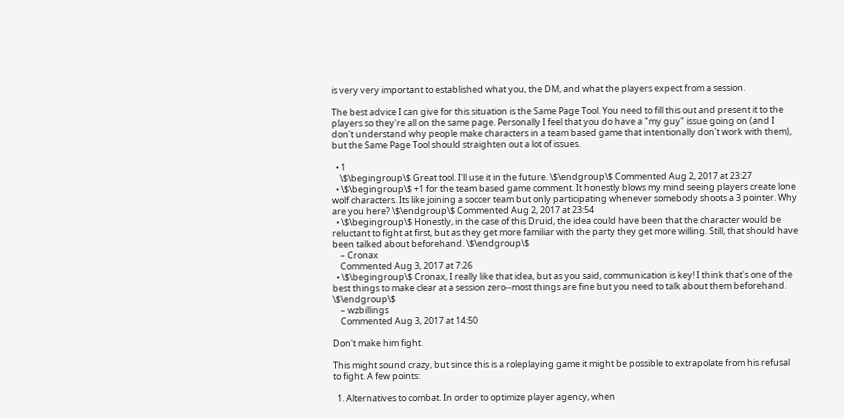is very very important to established what you, the DM, and what the players expect from a session.

The best advice I can give for this situation is the Same Page Tool. You need to fill this out and present it to the players so they're all on the same page. Personally I feel that you do have a "my guy" issue going on (and I don't understand why people make characters in a team based game that intentionally don't work with them), but the Same Page Tool should straighten out a lot of issues.

  • 1
    \$\begingroup\$ Great tool. I'll use it in the future. \$\endgroup\$ Commented Aug 2, 2017 at 23:27
  • \$\begingroup\$ +1 for the team based game comment. It honestly blows my mind seeing players create lone wolf characters. Its like joining a soccer team but only participating whenever somebody shoots a 3 pointer. Why are you here? \$\endgroup\$ Commented Aug 2, 2017 at 23:54
  • \$\begingroup\$ Honestly, in the case of this Druid, the idea could have been that the character would be reluctant to fight at first, but as they get more familiar with the party they get more willing. Still, that should have been talked about beforehand. \$\endgroup\$
    – Cronax
    Commented Aug 3, 2017 at 7:26
  • \$\begingroup\$ Cronax, I really like that idea, but as you said, communication is key! I think that's one of the best things to make clear at a session zero--most things are fine but you need to talk about them beforehand. \$\endgroup\$
    – wzbillings
    Commented Aug 3, 2017 at 14:50

Don't make him fight.

This might sound crazy, but since this is a roleplaying game it might be possible to extrapolate from his refusal to fight. A few points:

  1. Alternatives to combat. In order to optimize player agency, when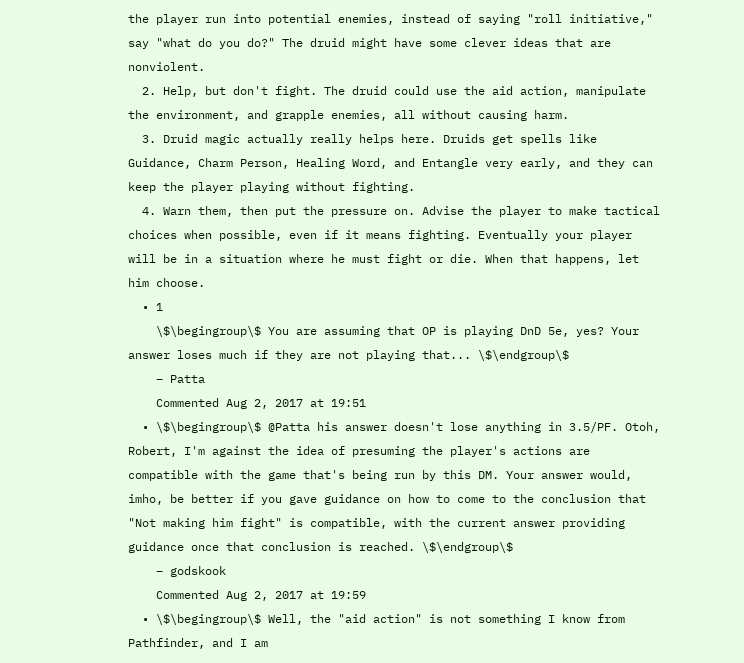the player run into potential enemies, instead of saying "roll initiative," say "what do you do?" The druid might have some clever ideas that are nonviolent.
  2. Help, but don't fight. The druid could use the aid action, manipulate the environment, and grapple enemies, all without causing harm.
  3. Druid magic actually really helps here. Druids get spells like Guidance, Charm Person, Healing Word, and Entangle very early, and they can keep the player playing without fighting.
  4. Warn them, then put the pressure on. Advise the player to make tactical choices when possible, even if it means fighting. Eventually your player will be in a situation where he must fight or die. When that happens, let him choose.
  • 1
    \$\begingroup\$ You are assuming that OP is playing DnD 5e, yes? Your answer loses much if they are not playing that... \$\endgroup\$
    – Patta
    Commented Aug 2, 2017 at 19:51
  • \$\begingroup\$ @Patta his answer doesn't lose anything in 3.5/PF. Otoh, Robert, I'm against the idea of presuming the player's actions are compatible with the game that's being run by this DM. Your answer would, imho, be better if you gave guidance on how to come to the conclusion that "Not making him fight" is compatible, with the current answer providing guidance once that conclusion is reached. \$\endgroup\$
    – godskook
    Commented Aug 2, 2017 at 19:59
  • \$\begingroup\$ Well, the "aid action" is not something I know from Pathfinder, and I am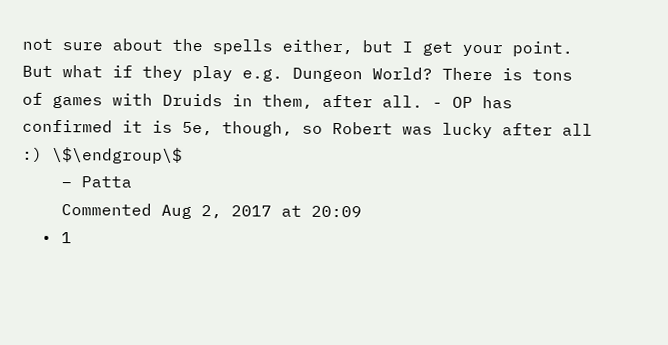not sure about the spells either, but I get your point. But what if they play e.g. Dungeon World? There is tons of games with Druids in them, after all. - OP has confirmed it is 5e, though, so Robert was lucky after all :) \$\endgroup\$
    – Patta
    Commented Aug 2, 2017 at 20:09
  • 1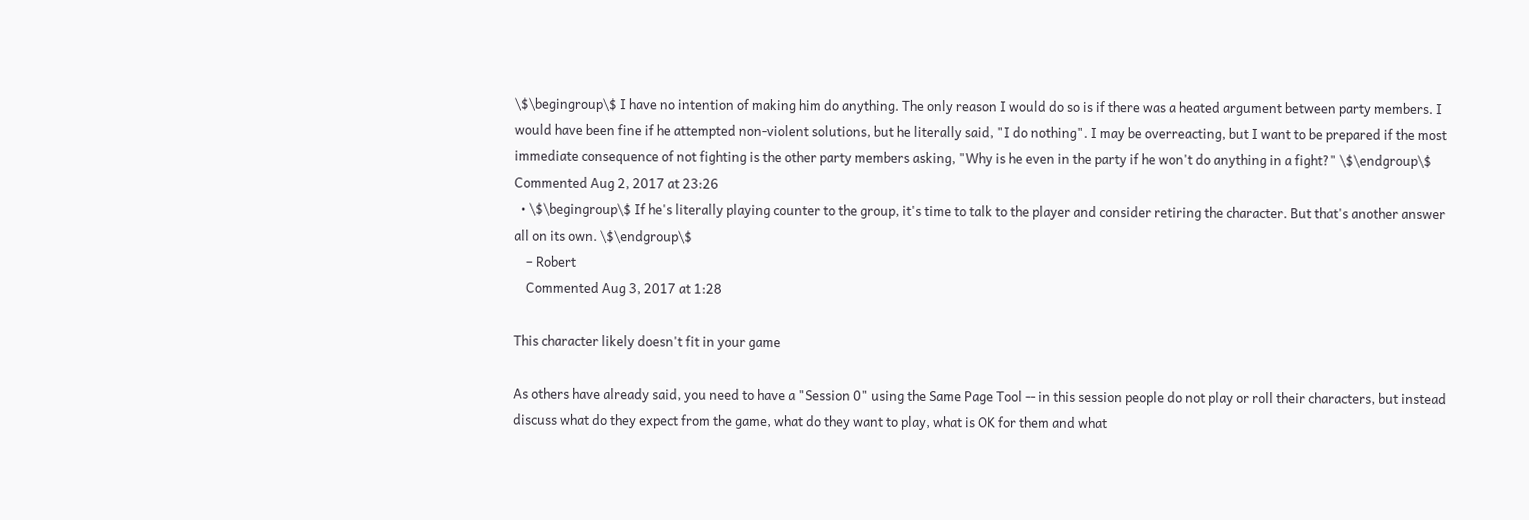\$\begingroup\$ I have no intention of making him do anything. The only reason I would do so is if there was a heated argument between party members. I would have been fine if he attempted non-violent solutions, but he literally said, "I do nothing". I may be overreacting, but I want to be prepared if the most immediate consequence of not fighting is the other party members asking, "Why is he even in the party if he won't do anything in a fight?" \$\endgroup\$ Commented Aug 2, 2017 at 23:26
  • \$\begingroup\$ If he's literally playing counter to the group, it's time to talk to the player and consider retiring the character. But that's another answer all on its own. \$\endgroup\$
    – Robert
    Commented Aug 3, 2017 at 1:28

This character likely doesn't fit in your game

As others have already said, you need to have a "Session 0" using the Same Page Tool -- in this session people do not play or roll their characters, but instead discuss what do they expect from the game, what do they want to play, what is OK for them and what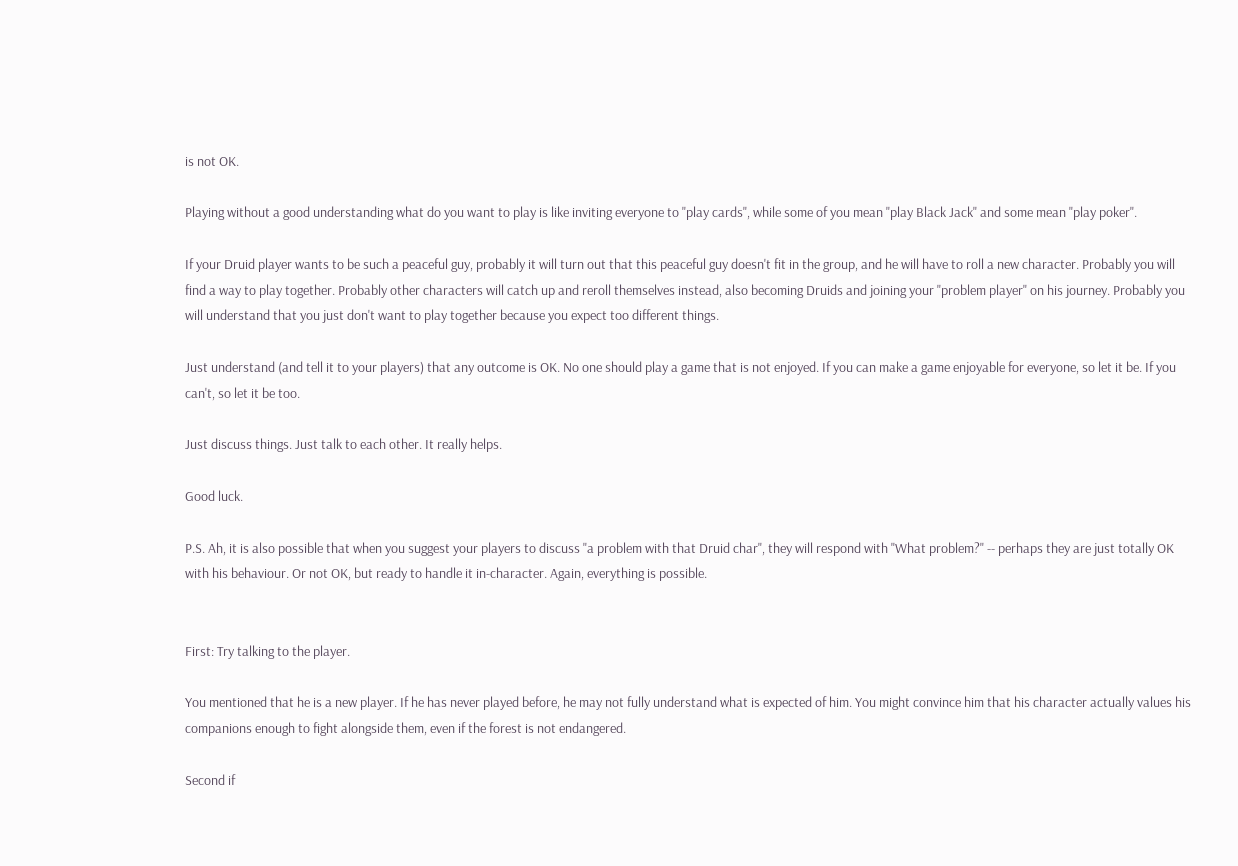is not OK.

Playing without a good understanding what do you want to play is like inviting everyone to "play cards", while some of you mean "play Black Jack" and some mean "play poker".

If your Druid player wants to be such a peaceful guy, probably it will turn out that this peaceful guy doesn't fit in the group, and he will have to roll a new character. Probably you will find a way to play together. Probably other characters will catch up and reroll themselves instead, also becoming Druids and joining your "problem player" on his journey. Probably you will understand that you just don't want to play together because you expect too different things.

Just understand (and tell it to your players) that any outcome is OK. No one should play a game that is not enjoyed. If you can make a game enjoyable for everyone, so let it be. If you can't, so let it be too.

Just discuss things. Just talk to each other. It really helps.

Good luck.

P.S. Ah, it is also possible that when you suggest your players to discuss "a problem with that Druid char", they will respond with "What problem?" -- perhaps they are just totally OK with his behaviour. Or not OK, but ready to handle it in-character. Again, everything is possible.


First: Try talking to the player.

You mentioned that he is a new player. If he has never played before, he may not fully understand what is expected of him. You might convince him that his character actually values his companions enough to fight alongside them, even if the forest is not endangered.

Second if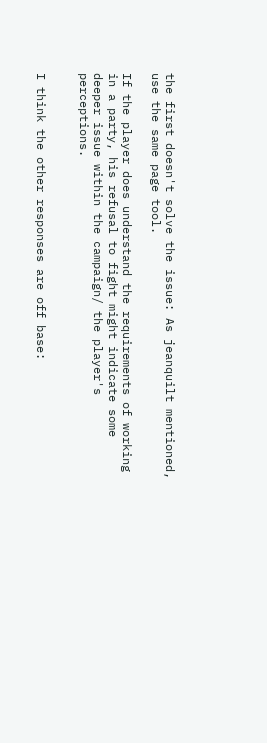the first doesn't solve the issue: As jeanquilt mentioned, use the same page tool.

If the player does understand the requirements of working in a party, his refusal to fight might indicate some deeper issue within the campaign/ the player's perceptions.


I think the other responses are off base: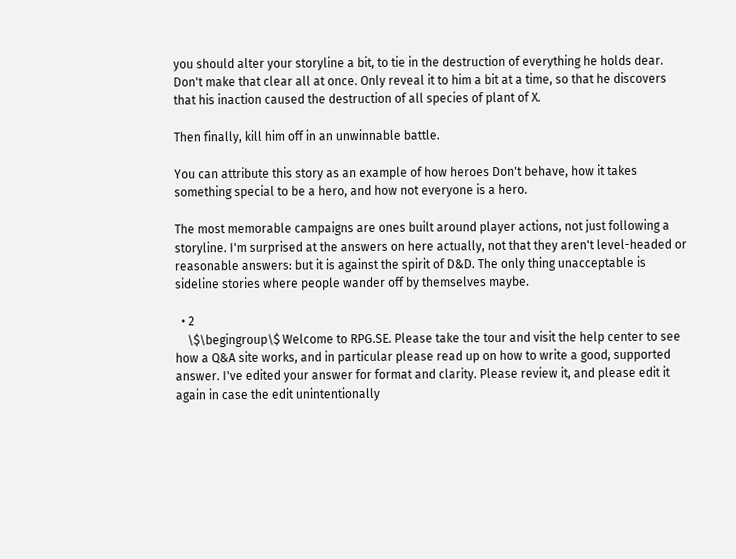you should alter your storyline a bit, to tie in the destruction of everything he holds dear. Don't make that clear all at once. Only reveal it to him a bit at a time, so that he discovers that his inaction caused the destruction of all species of plant of X.

Then finally, kill him off in an unwinnable battle.

You can attribute this story as an example of how heroes Don't behave, how it takes something special to be a hero, and how not everyone is a hero.

The most memorable campaigns are ones built around player actions, not just following a storyline. I'm surprised at the answers on here actually, not that they aren't level-headed or reasonable answers: but it is against the spirit of D&D. The only thing unacceptable is sideline stories where people wander off by themselves maybe.

  • 2
    \$\begingroup\$ Welcome to RPG.SE. Please take the tour and visit the help center to see how a Q&A site works, and in particular please read up on how to write a good, supported answer. I've edited your answer for format and clarity. Please review it, and please edit it again in case the edit unintentionally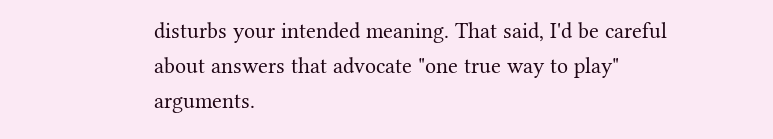disturbs your intended meaning. That said, I'd be careful about answers that advocate "one true way to play" arguments.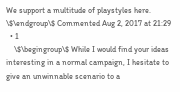We support a multitude of playstyles here. \$\endgroup\$ Commented Aug 2, 2017 at 21:29
  • 1
    \$\begingroup\$ While I would find your ideas interesting in a normal campaign, I hesitate to give an unwinnable scenario to a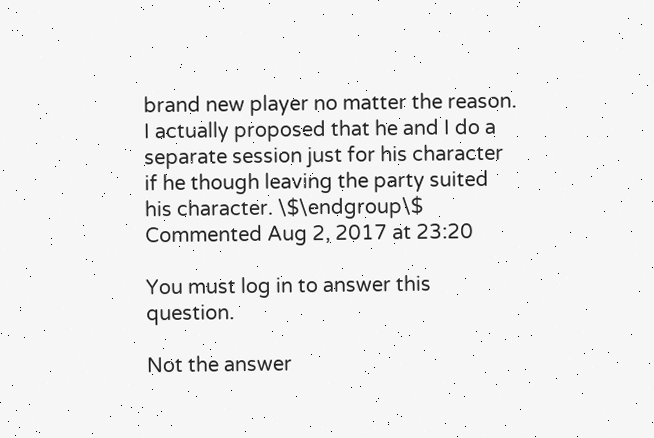brand new player no matter the reason. I actually proposed that he and I do a separate session just for his character if he though leaving the party suited his character. \$\endgroup\$ Commented Aug 2, 2017 at 23:20

You must log in to answer this question.

Not the answer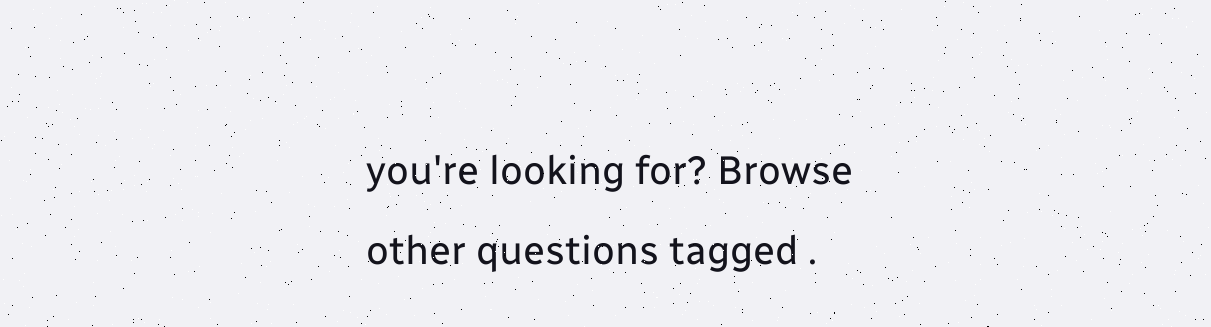you're looking for? Browse other questions tagged .